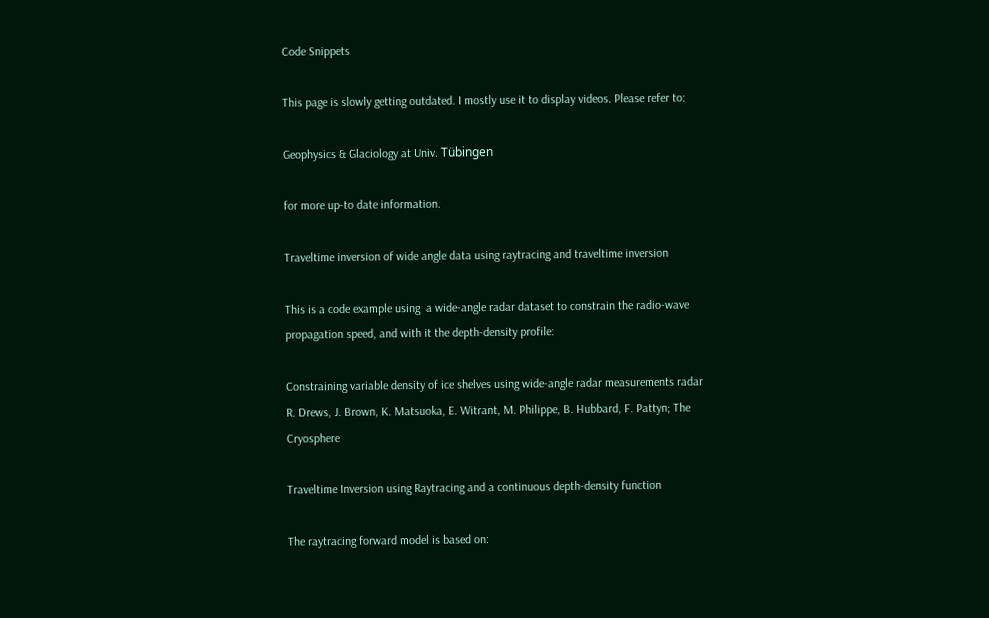Code Snippets

This page is slowly getting outdated. I mostly use it to display videos. Please refer to:

Geophysics & Glaciology at Univ. Tübingen

for more up-to date information.

Traveltime inversion of wide angle data using raytracing and traveltime inversion

This is a code example using  a wide-angle radar dataset to constrain the radio-wave propagation speed, and with it the depth-density profile:

Constraining variable density of ice shelves using wide-angle radar measurements radar
R. Drews, J. Brown, K. Matsuoka, E. Witrant, M. Philippe, B. Hubbard, F. Pattyn; The Cryosphere

Traveltime Inversion using Raytracing and a continuous depth-density function

The raytracing forward model is based on: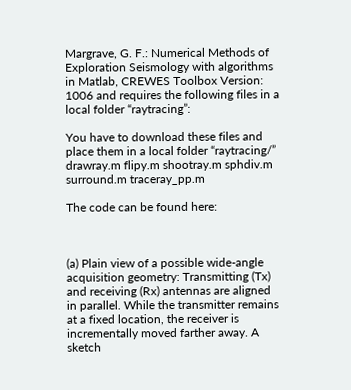Margrave, G. F.: Numerical Methods of Exploration Seismology with algorithms in Matlab, CREWES Toolbox Version: 1006 and requires the following files in a local folder “raytracing”:

You have to download these files and place them in a local folder “raytracing/”
drawray.m flipy.m shootray.m sphdiv.m surround.m traceray_pp.m

The code can be found here:



(a) Plain view of a possible wide-angle acquisition geometry: Transmitting (Tx) and receiving (Rx) antennas are aligned in parallel. While the transmitter remains at a fixed location, the receiver is incrementally moved farther away. A sketch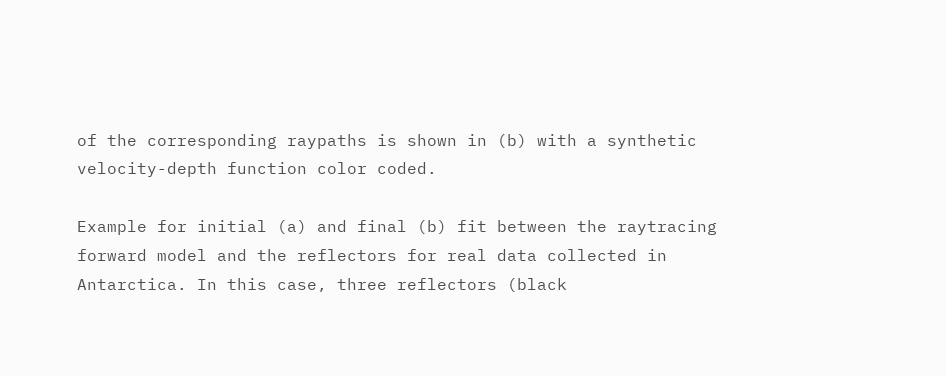of the corresponding raypaths is shown in (b) with a synthetic velocity-depth function color coded.

Example for initial (a) and final (b) fit between the raytracing forward model and the reflectors for real data collected in Antarctica. In this case, three reflectors (black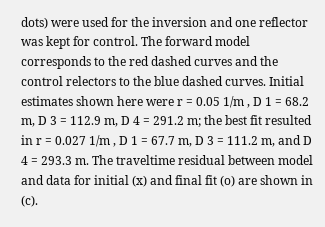dots) were used for the inversion and one reflector was kept for control. The forward model corresponds to the red dashed curves and the control relectors to the blue dashed curves. Initial estimates shown here were r = 0.05 1/m , D 1 = 68.2 m, D 3 = 112.9 m, D 4 = 291.2 m; the best fit resulted in r = 0.027 1/m , D 1 = 67.7 m, D 3 = 111.2 m, and D 4 = 293.3 m. The traveltime residual between model and data for initial (x) and final fit (o) are shown in (c).